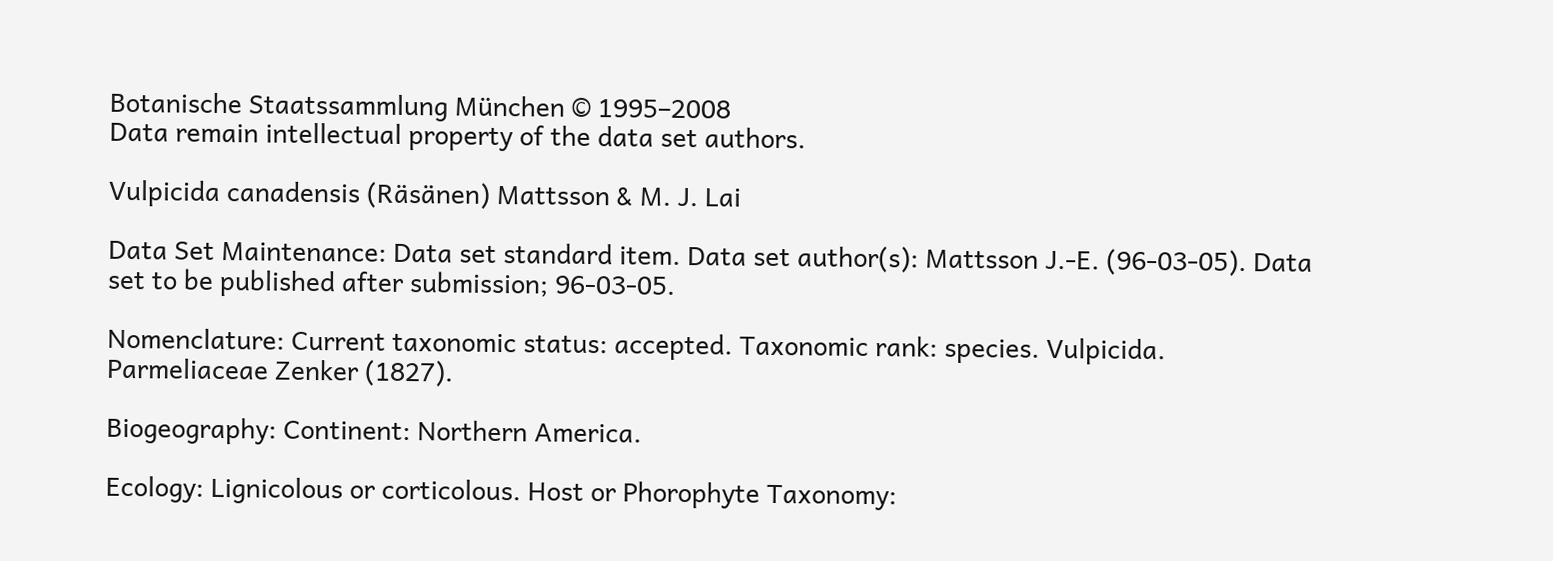Botanische Staatssammlung München © 1995–2008
Data remain intellectual property of the data set authors.

Vulpicida canadensis (Räsänen) Mattsson & M. J. Lai

Data Set Maintenance: Data set standard item. Data set author(s): Mattsson J.-E. (96-03-05). Data set to be published after submission; 96-03-05.

Nomenclature: Current taxonomic status: accepted. Taxonomic rank: species. Vulpicida. Parmeliaceae Zenker (1827).

Biogeography: Continent: Northern America.

Ecology: Lignicolous or corticolous. Host or Phorophyte Taxonomy: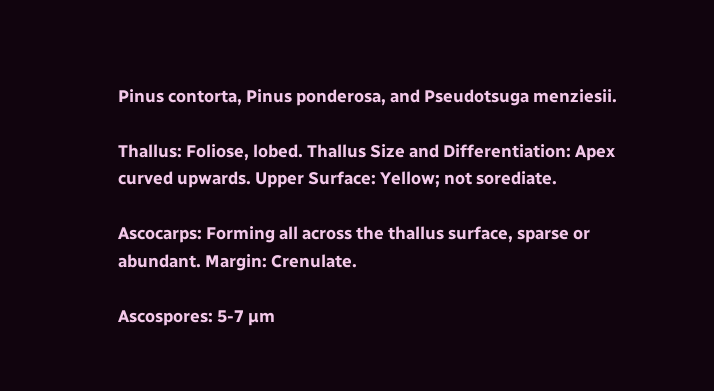Pinus contorta, Pinus ponderosa, and Pseudotsuga menziesii.

Thallus: Foliose, lobed. Thallus Size and Differentiation: Apex curved upwards. Upper Surface: Yellow; not sorediate.

Ascocarps: Forming all across the thallus surface, sparse or abundant. Margin: Crenulate.

Ascospores: 5-7 µm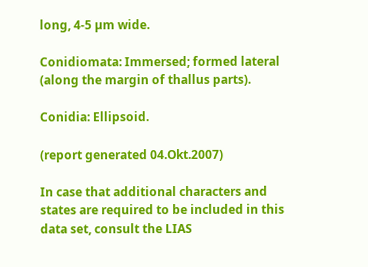long, 4-5 µm wide.

Conidiomata: Immersed; formed lateral (along the margin of thallus parts).

Conidia: Ellipsoid.

(report generated 04.Okt.2007)

In case that additional characters and states are required to be included in this data set, consult the LIAS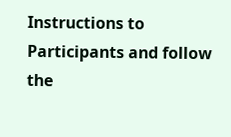Instructions to Participants and follow the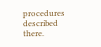procedures described there.